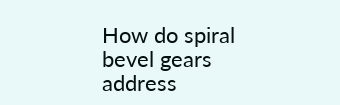How do spiral bevel gears address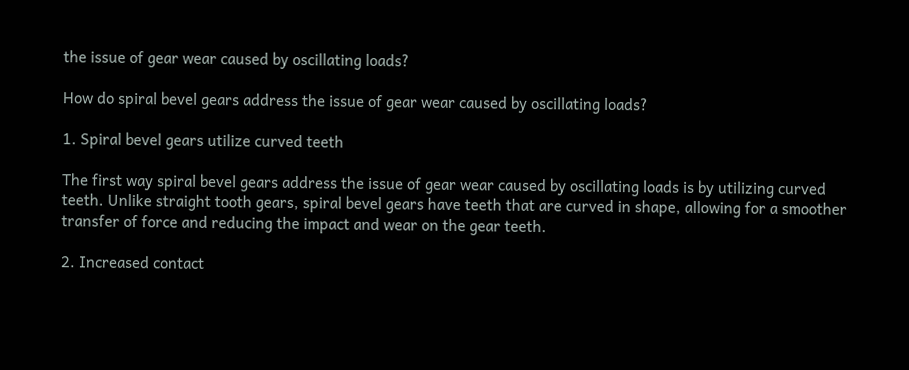the issue of gear wear caused by oscillating loads?

How do spiral bevel gears address the issue of gear wear caused by oscillating loads?

1. Spiral bevel gears utilize curved teeth

The first way spiral bevel gears address the issue of gear wear caused by oscillating loads is by utilizing curved teeth. Unlike straight tooth gears, spiral bevel gears have teeth that are curved in shape, allowing for a smoother transfer of force and reducing the impact and wear on the gear teeth.

2. Increased contact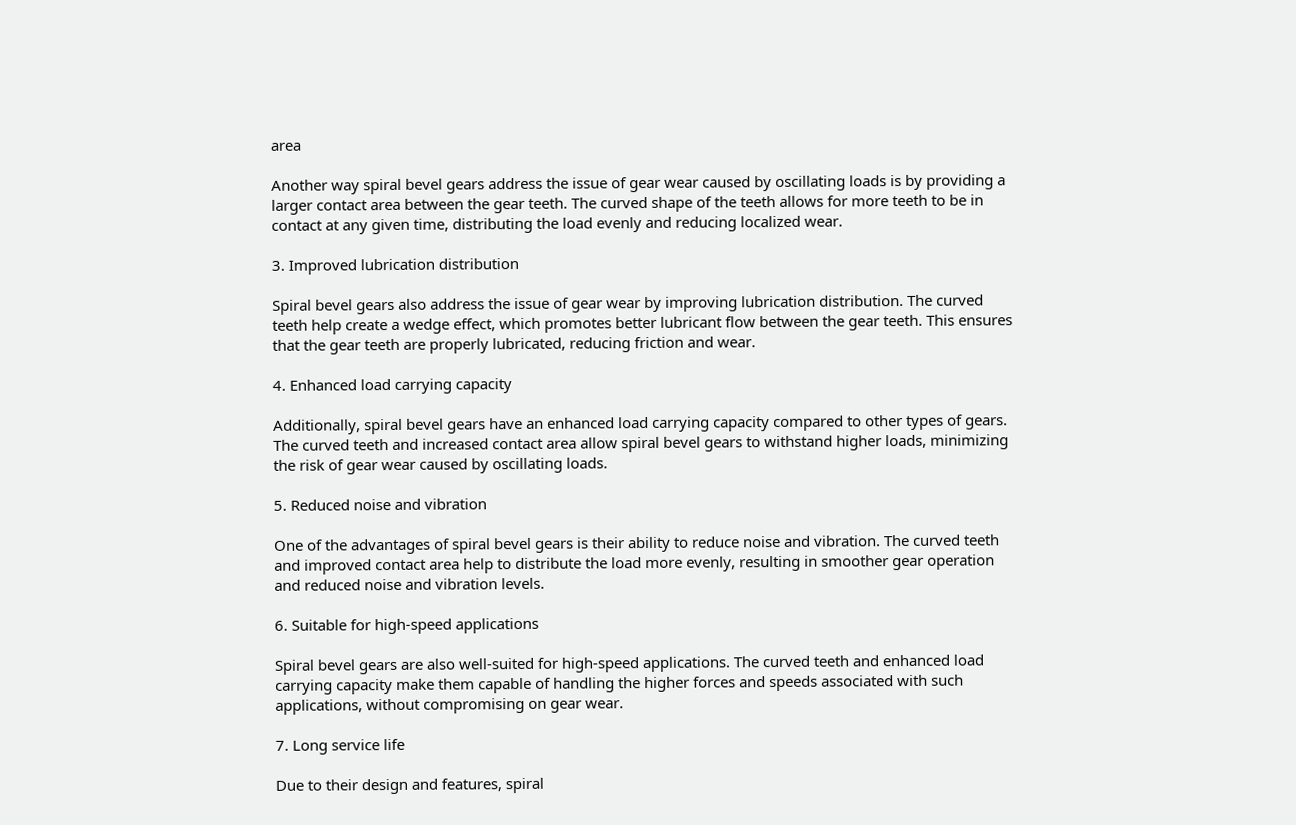area

Another way spiral bevel gears address the issue of gear wear caused by oscillating loads is by providing a larger contact area between the gear teeth. The curved shape of the teeth allows for more teeth to be in contact at any given time, distributing the load evenly and reducing localized wear.

3. Improved lubrication distribution

Spiral bevel gears also address the issue of gear wear by improving lubrication distribution. The curved teeth help create a wedge effect, which promotes better lubricant flow between the gear teeth. This ensures that the gear teeth are properly lubricated, reducing friction and wear.

4. Enhanced load carrying capacity

Additionally, spiral bevel gears have an enhanced load carrying capacity compared to other types of gears. The curved teeth and increased contact area allow spiral bevel gears to withstand higher loads, minimizing the risk of gear wear caused by oscillating loads.

5. Reduced noise and vibration

One of the advantages of spiral bevel gears is their ability to reduce noise and vibration. The curved teeth and improved contact area help to distribute the load more evenly, resulting in smoother gear operation and reduced noise and vibration levels.

6. Suitable for high-speed applications

Spiral bevel gears are also well-suited for high-speed applications. The curved teeth and enhanced load carrying capacity make them capable of handling the higher forces and speeds associated with such applications, without compromising on gear wear.

7. Long service life

Due to their design and features, spiral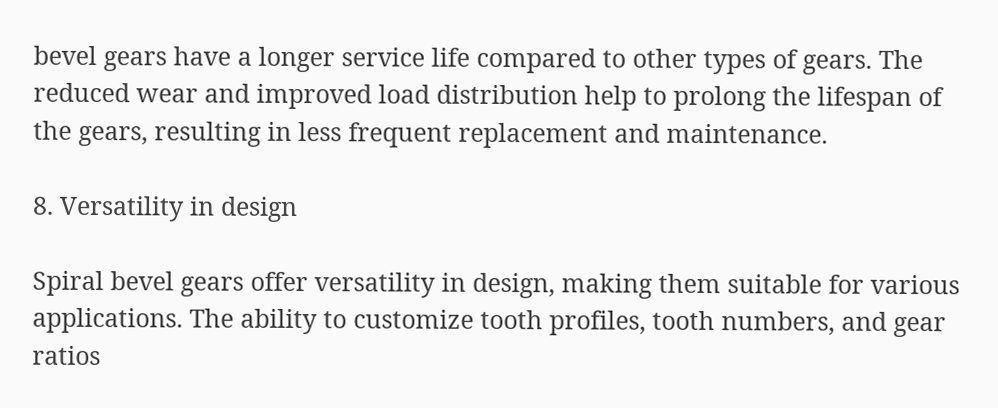bevel gears have a longer service life compared to other types of gears. The reduced wear and improved load distribution help to prolong the lifespan of the gears, resulting in less frequent replacement and maintenance.

8. Versatility in design

Spiral bevel gears offer versatility in design, making them suitable for various applications. The ability to customize tooth profiles, tooth numbers, and gear ratios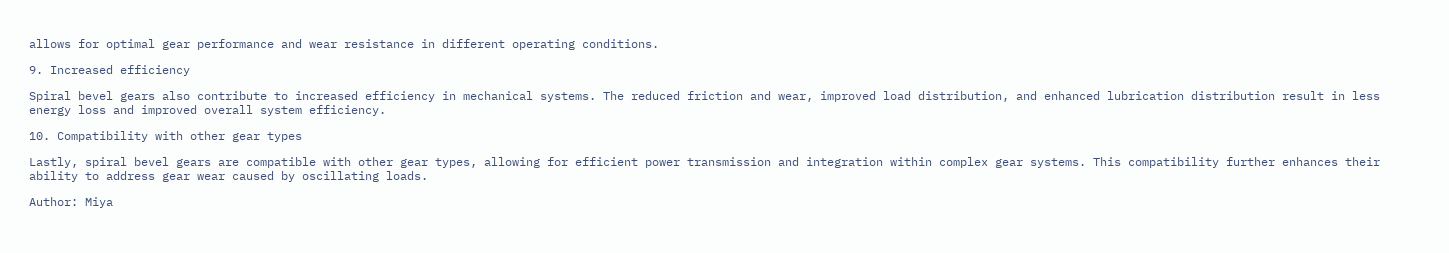allows for optimal gear performance and wear resistance in different operating conditions.

9. Increased efficiency

Spiral bevel gears also contribute to increased efficiency in mechanical systems. The reduced friction and wear, improved load distribution, and enhanced lubrication distribution result in less energy loss and improved overall system efficiency.

10. Compatibility with other gear types

Lastly, spiral bevel gears are compatible with other gear types, allowing for efficient power transmission and integration within complex gear systems. This compatibility further enhances their ability to address gear wear caused by oscillating loads.

Author: Miya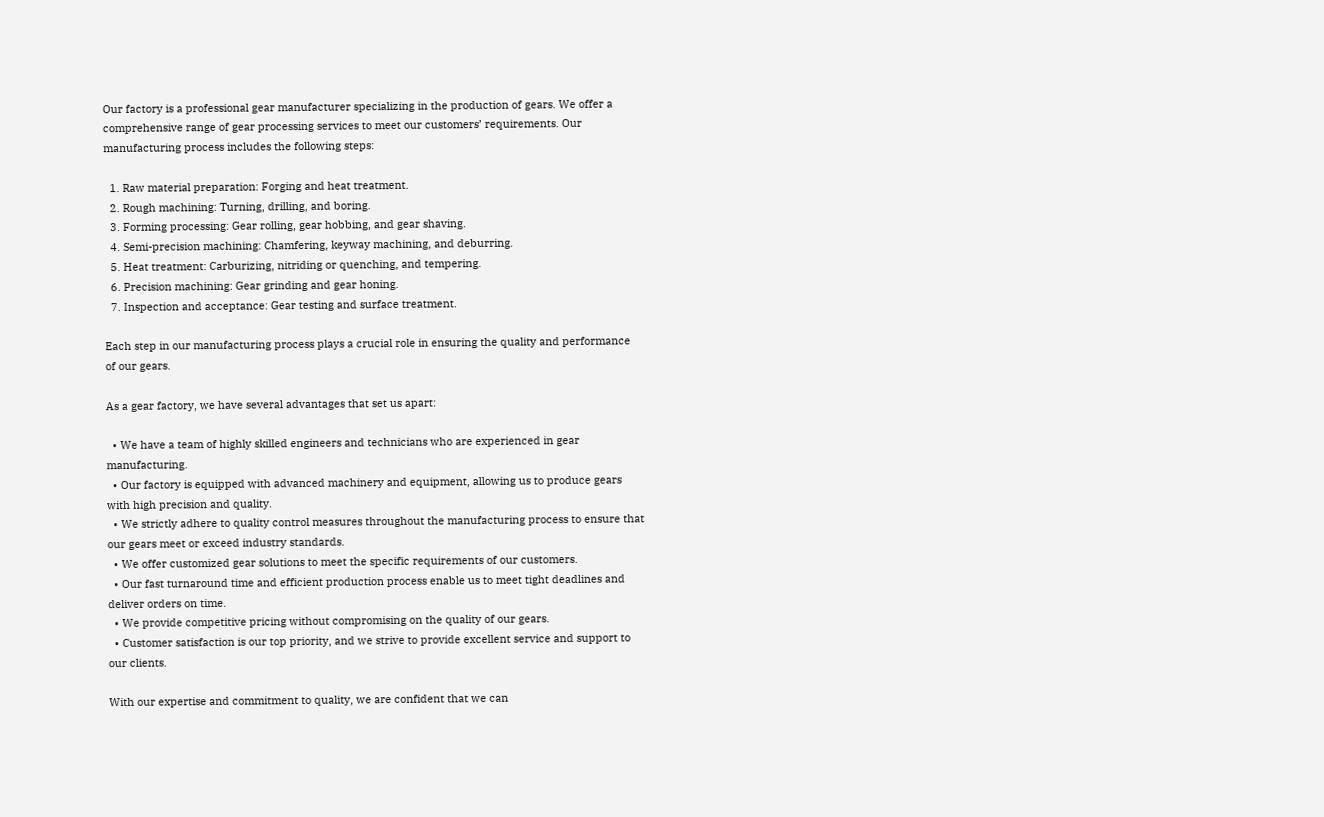Our factory is a professional gear manufacturer specializing in the production of gears. We offer a comprehensive range of gear processing services to meet our customers’ requirements. Our manufacturing process includes the following steps:

  1. Raw material preparation: Forging and heat treatment.
  2. Rough machining: Turning, drilling, and boring.
  3. Forming processing: Gear rolling, gear hobbing, and gear shaving.
  4. Semi-precision machining: Chamfering, keyway machining, and deburring.
  5. Heat treatment: Carburizing, nitriding or quenching, and tempering.
  6. Precision machining: Gear grinding and gear honing.
  7. Inspection and acceptance: Gear testing and surface treatment.

Each step in our manufacturing process plays a crucial role in ensuring the quality and performance of our gears.

As a gear factory, we have several advantages that set us apart:

  • We have a team of highly skilled engineers and technicians who are experienced in gear manufacturing.
  • Our factory is equipped with advanced machinery and equipment, allowing us to produce gears with high precision and quality.
  • We strictly adhere to quality control measures throughout the manufacturing process to ensure that our gears meet or exceed industry standards.
  • We offer customized gear solutions to meet the specific requirements of our customers.
  • Our fast turnaround time and efficient production process enable us to meet tight deadlines and deliver orders on time.
  • We provide competitive pricing without compromising on the quality of our gears.
  • Customer satisfaction is our top priority, and we strive to provide excellent service and support to our clients.

With our expertise and commitment to quality, we are confident that we can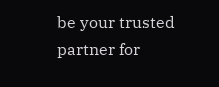be your trusted partner for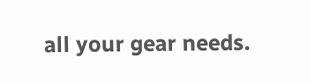all your gear needs.